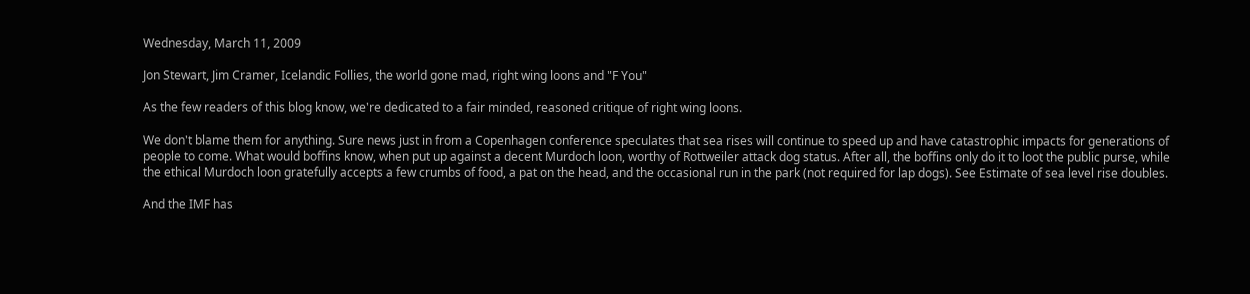Wednesday, March 11, 2009

Jon Stewart, Jim Cramer, Icelandic Follies, the world gone mad, right wing loons and "F You"

As the few readers of this blog know, we're dedicated to a fair minded, reasoned critique of right wing loons.

We don't blame them for anything. Sure news just in from a Copenhagen conference speculates that sea rises will continue to speed up and have catastrophic impacts for generations of people to come. What would boffins know, when put up against a decent Murdoch loon, worthy of Rottweiler attack dog status. After all, the boffins only do it to loot the public purse, while the ethical Murdoch loon gratefully accepts a few crumbs of food, a pat on the head, and the occasional run in the park (not required for lap dogs). See Estimate of sea level rise doubles.

And the IMF has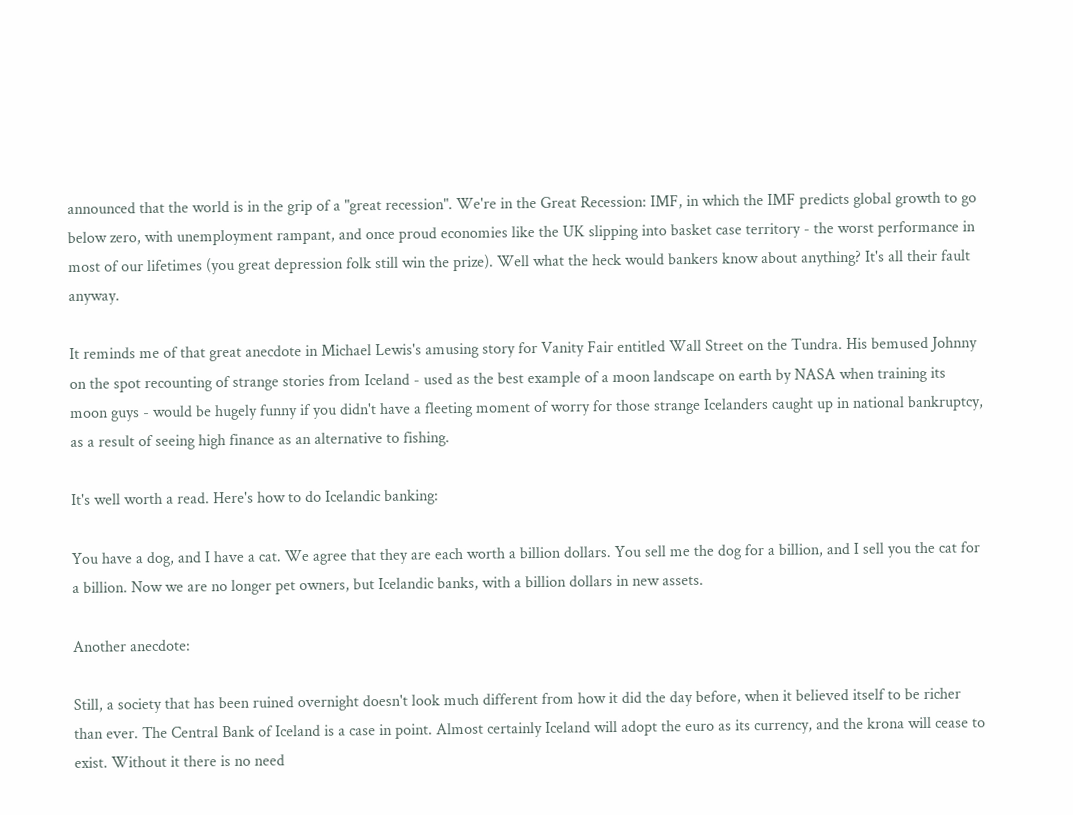announced that the world is in the grip of a "great recession". We're in the Great Recession: IMF, in which the IMF predicts global growth to go below zero, with unemployment rampant, and once proud economies like the UK slipping into basket case territory - the worst performance in most of our lifetimes (you great depression folk still win the prize). Well what the heck would bankers know about anything? It's all their fault anyway.

It reminds me of that great anecdote in Michael Lewis's amusing story for Vanity Fair entitled Wall Street on the Tundra. His bemused Johnny on the spot recounting of strange stories from Iceland - used as the best example of a moon landscape on earth by NASA when training its moon guys - would be hugely funny if you didn't have a fleeting moment of worry for those strange Icelanders caught up in national bankruptcy, as a result of seeing high finance as an alternative to fishing.

It's well worth a read. Here's how to do Icelandic banking:

You have a dog, and I have a cat. We agree that they are each worth a billion dollars. You sell me the dog for a billion, and I sell you the cat for a billion. Now we are no longer pet owners, but Icelandic banks, with a billion dollars in new assets.

Another anecdote:

Still, a society that has been ruined overnight doesn't look much different from how it did the day before, when it believed itself to be richer than ever. The Central Bank of Iceland is a case in point. Almost certainly Iceland will adopt the euro as its currency, and the krona will cease to exist. Without it there is no need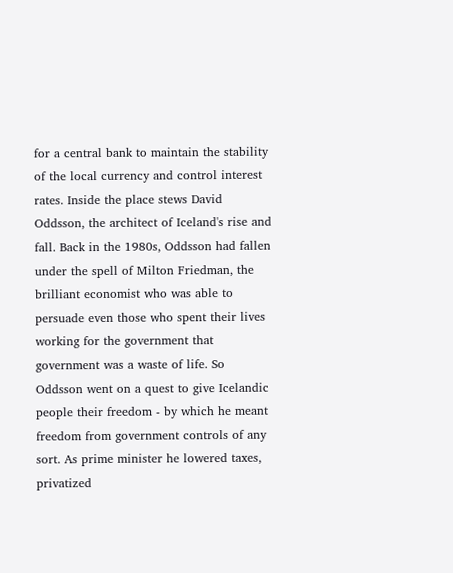for a central bank to maintain the stability of the local currency and control interest rates. Inside the place stews David Oddsson, the architect of Iceland's rise and fall. Back in the 1980s, Oddsson had fallen under the spell of Milton Friedman, the brilliant economist who was able to persuade even those who spent their lives working for the government that government was a waste of life. So Oddsson went on a quest to give Icelandic people their freedom - by which he meant freedom from government controls of any sort. As prime minister he lowered taxes, privatized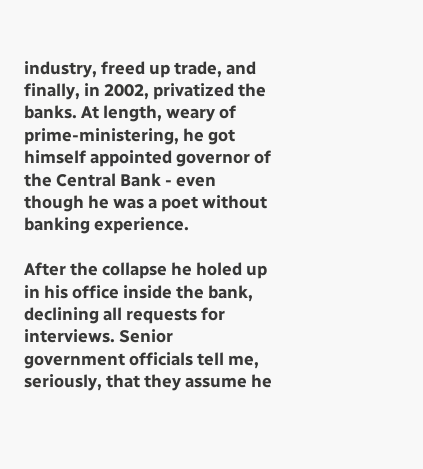industry, freed up trade, and finally, in 2002, privatized the banks. At length, weary of prime-ministering, he got himself appointed governor of the Central Bank - even though he was a poet without banking experience.

After the collapse he holed up in his office inside the bank, declining all requests for interviews. Senior government officials tell me, seriously, that they assume he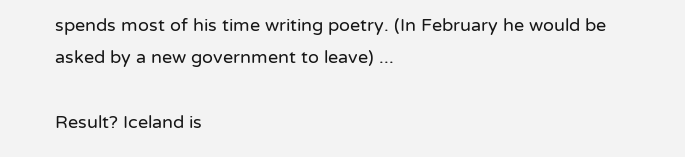spends most of his time writing poetry. (In February he would be asked by a new government to leave) ...

Result? Iceland is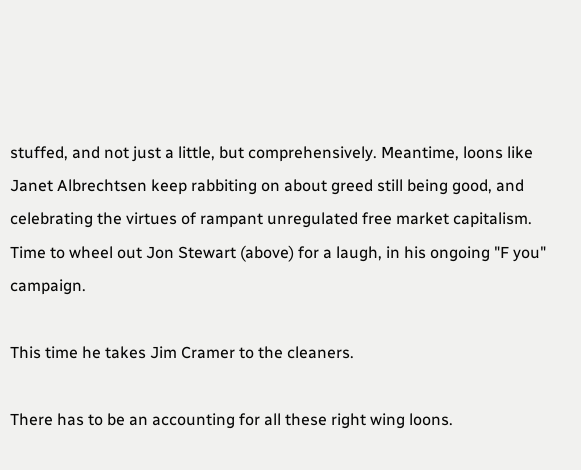stuffed, and not just a little, but comprehensively. Meantime, loons like Janet Albrechtsen keep rabbiting on about greed still being good, and celebrating the virtues of rampant unregulated free market capitalism. Time to wheel out Jon Stewart (above) for a laugh, in his ongoing "F you" campaign.

This time he takes Jim Cramer to the cleaners.

There has to be an accounting for all these right wing loons.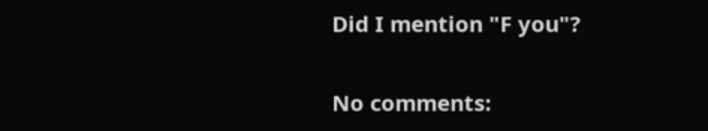Did I mention "F you"?

No comments: